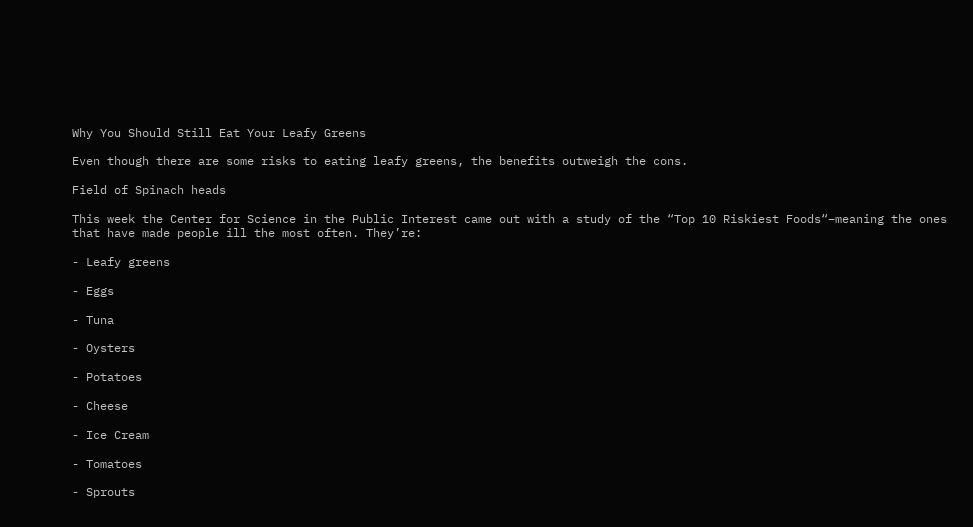Why You Should Still Eat Your Leafy Greens

Even though there are some risks to eating leafy greens, the benefits outweigh the cons.

Field of Spinach heads

This week the Center for Science in the Public Interest came out with a study of the “Top 10 Riskiest Foods“–meaning the ones that have made people ill the most often. They’re:

- Leafy greens

- Eggs

- Tuna

- Oysters

- Potatoes

- Cheese

- Ice Cream

- Tomatoes

- Sprouts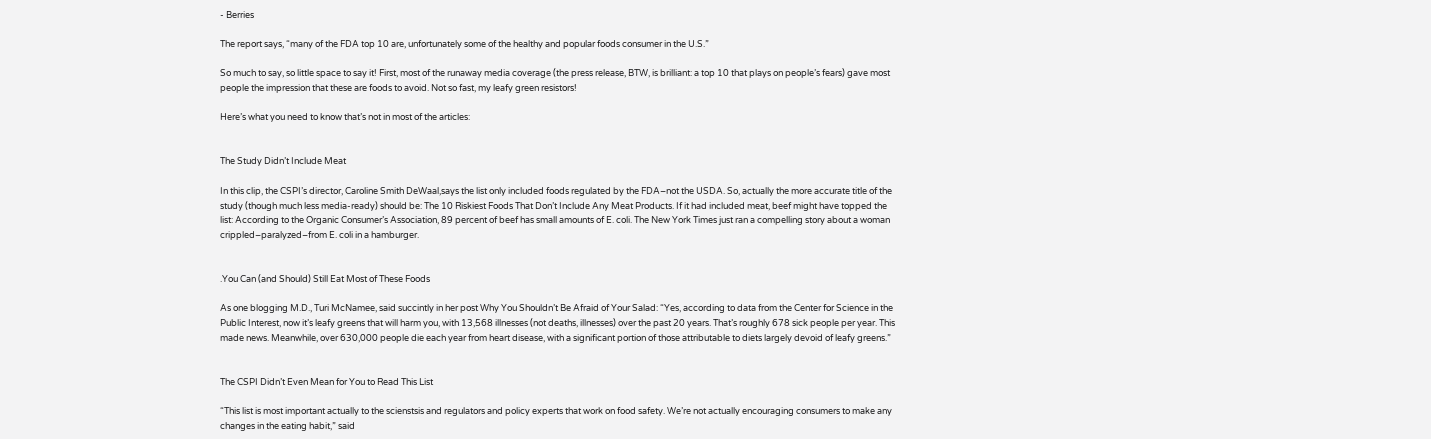- Berries

The report says, “many of the FDA top 10 are, unfortunately some of the healthy and popular foods consumer in the U.S.”

So much to say, so little space to say it! First, most of the runaway media coverage (the press release, BTW, is brilliant: a top 10 that plays on people’s fears) gave most people the impression that these are foods to avoid. Not so fast, my leafy green resistors!

Here’s what you need to know that’s not in most of the articles:


The Study Didn’t Include Meat

In this clip, the CSPI’s director, Caroline Smith DeWaal,says the list only included foods regulated by the FDA–not the USDA. So, actually the more accurate title of the study (though much less media-ready) should be: The 10 Riskiest Foods That Don’t Include Any Meat Products. If it had included meat, beef might have topped the list: According to the Organic Consumer’s Association, 89 percent of beef has small amounts of E. coli. The New York Times just ran a compelling story about a woman crippled–paralyzed–from E. coli in a hamburger.


.You Can (and Should) Still Eat Most of These Foods

As one blogging M.D., Turi McNamee, said succintly in her post Why You Shouldn’t Be Afraid of Your Salad: “Yes, according to data from the Center for Science in the Public Interest, now it’s leafy greens that will harm you, with 13,568 illnesses (not deaths, illnesses) over the past 20 years. That’s roughly 678 sick people per year. This made news. Meanwhile, over 630,000 people die each year from heart disease, with a significant portion of those attributable to diets largely devoid of leafy greens.”


The CSPI Didn’t Even Mean for You to Read This List

“This list is most important actually to the scienstsis and regulators and policy experts that work on food safety. We’re not actually encouraging consumers to make any changes in the eating habit,” said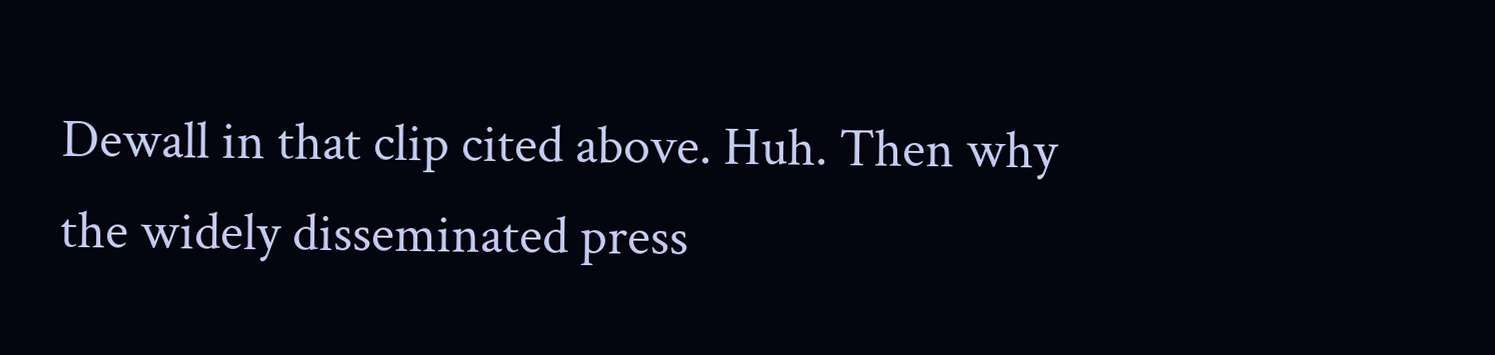Dewall in that clip cited above. Huh. Then why the widely disseminated press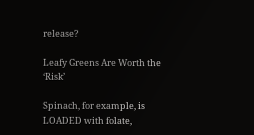release?

Leafy Greens Are Worth the ‘Risk’

Spinach, for example, is LOADED with folate,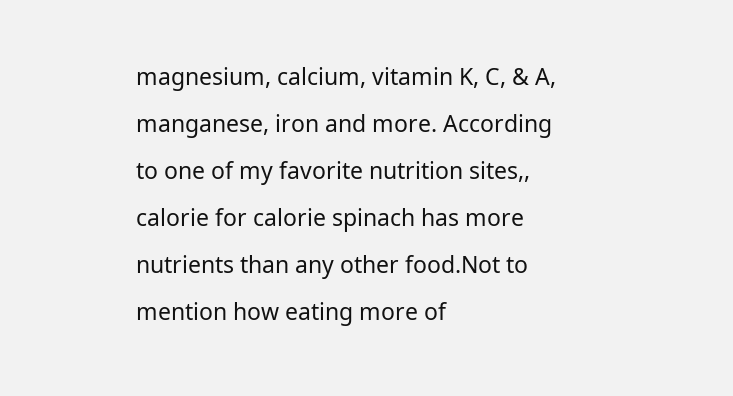magnesium, calcium, vitamin K, C, & A, manganese, iron and more. According to one of my favorite nutrition sites,, calorie for calorie spinach has more nutrients than any other food.Not to mention how eating more of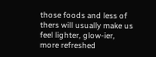those foods and less of thers will usually make us feel lighter, glow-ier, more refreshed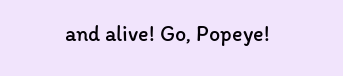and alive! Go, Popeye!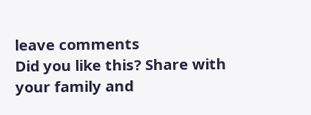leave comments
Did you like this? Share with your family and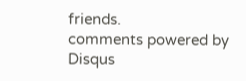friends.
comments powered by Disqus